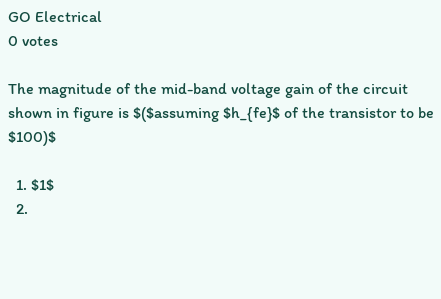GO Electrical
0 votes

The magnitude of the mid-band voltage gain of the circuit shown in figure is $($assuming $h_{fe}$ of the transistor to be $100)$

  1. $1$
  2.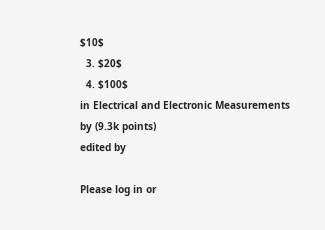$10$
  3. $20$
  4. $100$
in Electrical and Electronic Measurements by (9.3k points)
edited by

Please log in or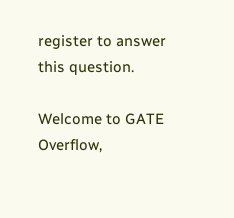register to answer this question.

Welcome to GATE Overflow,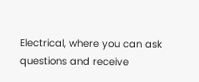Electrical, where you can ask questions and receive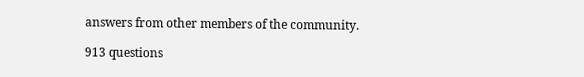answers from other members of the community.

913 questions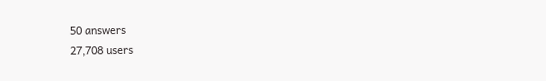50 answers
27,708 users